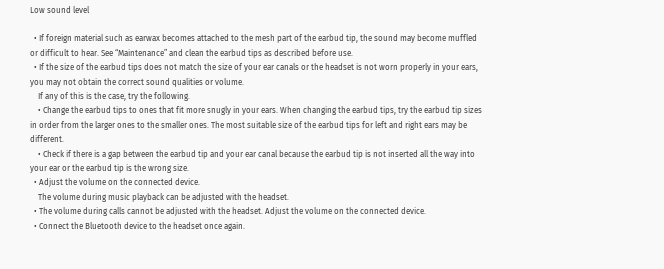Low sound level

  • If foreign material such as earwax becomes attached to the mesh part of the earbud tip, the sound may become muffled or difficult to hear. See “Maintenance” and clean the earbud tips as described before use.
  • If the size of the earbud tips does not match the size of your ear canals or the headset is not worn properly in your ears, you may not obtain the correct sound qualities or volume.
    If any of this is the case, try the following.
    • Change the earbud tips to ones that fit more snugly in your ears. When changing the earbud tips, try the earbud tip sizes in order from the larger ones to the smaller ones. The most suitable size of the earbud tips for left and right ears may be different.
    • Check if there is a gap between the earbud tip and your ear canal because the earbud tip is not inserted all the way into your ear or the earbud tip is the wrong size.
  • Adjust the volume on the connected device.
    The volume during music playback can be adjusted with the headset.
  • The volume during calls cannot be adjusted with the headset. Adjust the volume on the connected device.
  • Connect the Bluetooth device to the headset once again.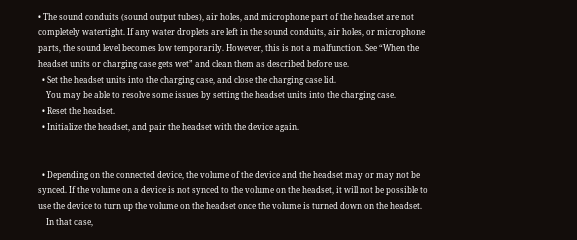• The sound conduits (sound output tubes), air holes, and microphone part of the headset are not completely watertight. If any water droplets are left in the sound conduits, air holes, or microphone parts, the sound level becomes low temporarily. However, this is not a malfunction. See “When the headset units or charging case gets wet” and clean them as described before use.
  • Set the headset units into the charging case, and close the charging case lid.
    You may be able to resolve some issues by setting the headset units into the charging case.
  • Reset the headset.
  • Initialize the headset, and pair the headset with the device again.


  • Depending on the connected device, the volume of the device and the headset may or may not be synced. If the volume on a device is not synced to the volume on the headset, it will not be possible to use the device to turn up the volume on the headset once the volume is turned down on the headset.
    In that case,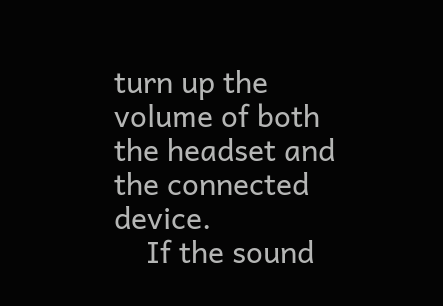turn up the volume of both the headset and the connected device.
    If the sound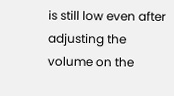is still low even after adjusting the volume on the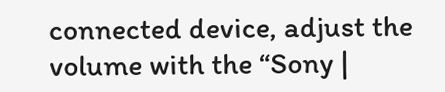connected device, adjust the volume with the “Sony |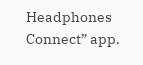Headphones Connect” app.